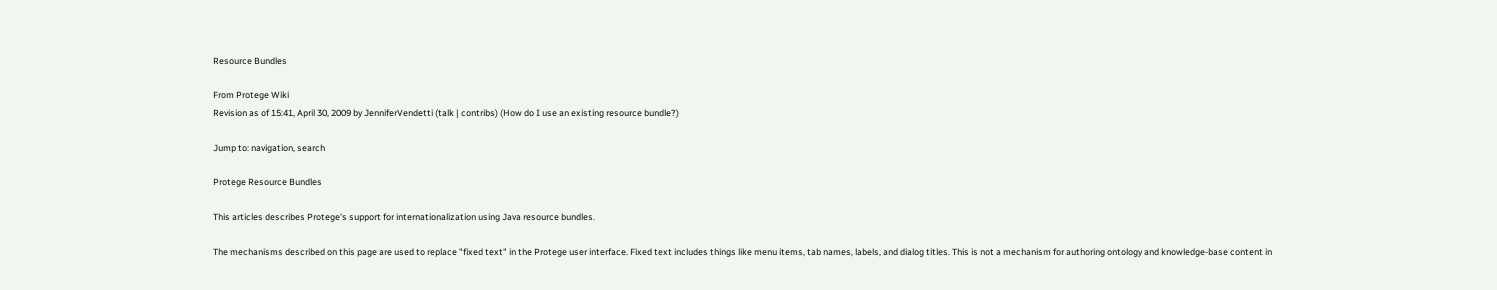Resource Bundles

From Protege Wiki
Revision as of 15:41, April 30, 2009 by JenniferVendetti (talk | contribs) (How do I use an existing resource bundle?)

Jump to: navigation, search

Protege Resource Bundles

This articles describes Protege's support for internationalization using Java resource bundles.

The mechanisms described on this page are used to replace "fixed text" in the Protege user interface. Fixed text includes things like menu items, tab names, labels, and dialog titles. This is not a mechanism for authoring ontology and knowledge-base content in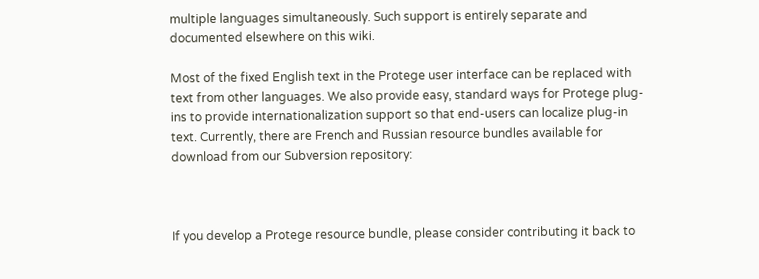multiple languages simultaneously. Such support is entirely separate and documented elsewhere on this wiki.

Most of the fixed English text in the Protege user interface can be replaced with text from other languages. We also provide easy, standard ways for Protege plug-ins to provide internationalization support so that end-users can localize plug-in text. Currently, there are French and Russian resource bundles available for download from our Subversion repository:



If you develop a Protege resource bundle, please consider contributing it back to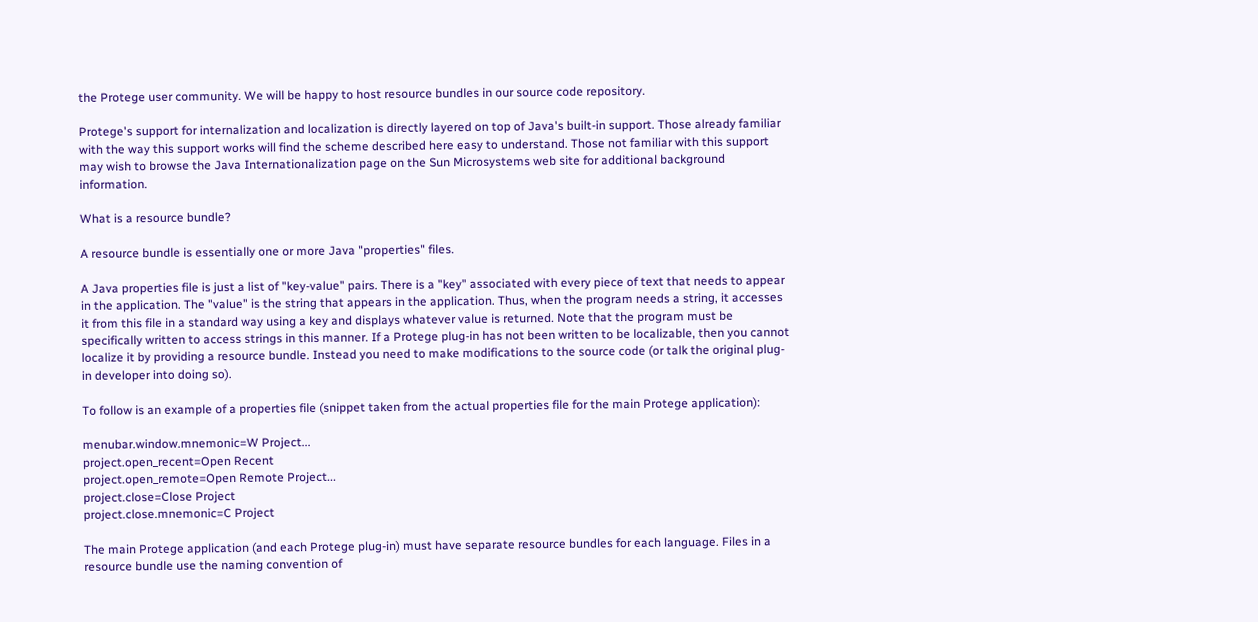the Protege user community. We will be happy to host resource bundles in our source code repository.

Protege's support for internalization and localization is directly layered on top of Java's built-in support. Those already familiar with the way this support works will find the scheme described here easy to understand. Those not familiar with this support may wish to browse the Java Internationalization page on the Sun Microsystems web site for additional background information.

What is a resource bundle?

A resource bundle is essentially one or more Java "properties" files.

A Java properties file is just a list of "key-value" pairs. There is a "key" associated with every piece of text that needs to appear in the application. The "value" is the string that appears in the application. Thus, when the program needs a string, it accesses it from this file in a standard way using a key and displays whatever value is returned. Note that the program must be specifically written to access strings in this manner. If a Protege plug-in has not been written to be localizable, then you cannot localize it by providing a resource bundle. Instead you need to make modifications to the source code (or talk the original plug-in developer into doing so).

To follow is an example of a properties file (snippet taken from the actual properties file for the main Protege application):

menubar.window.mnemonic=W Project...
project.open_recent=Open Recent
project.open_remote=Open Remote Project...
project.close=Close Project
project.close.mnemonic=C Project

The main Protege application (and each Protege plug-in) must have separate resource bundles for each language. Files in a resource bundle use the naming convention of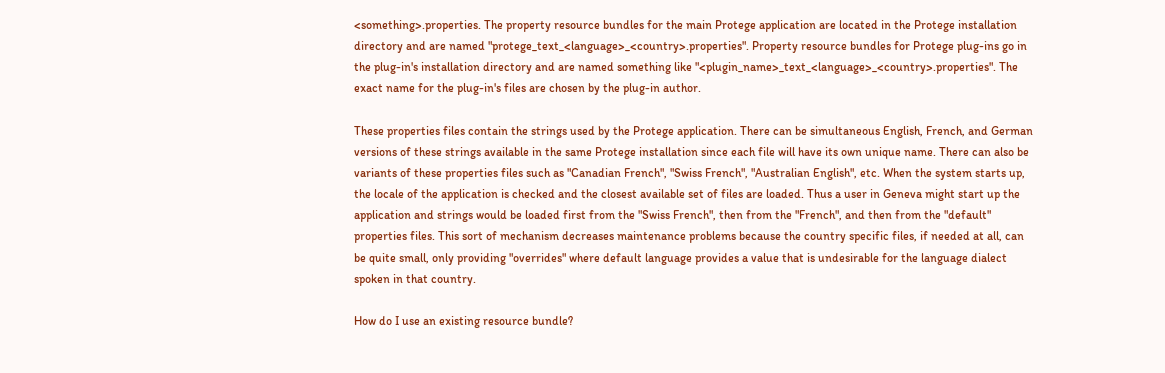<something>.properties. The property resource bundles for the main Protege application are located in the Protege installation directory and are named "protege_text_<language>_<country>.properties". Property resource bundles for Protege plug-ins go in the plug-in's installation directory and are named something like "<plugin_name>_text_<language>_<country>.properties". The exact name for the plug-in's files are chosen by the plug-in author.

These properties files contain the strings used by the Protege application. There can be simultaneous English, French, and German versions of these strings available in the same Protege installation since each file will have its own unique name. There can also be variants of these properties files such as "Canadian French", "Swiss French", "Australian English", etc. When the system starts up, the locale of the application is checked and the closest available set of files are loaded. Thus a user in Geneva might start up the application and strings would be loaded first from the "Swiss French", then from the "French", and then from the "default" properties files. This sort of mechanism decreases maintenance problems because the country specific files, if needed at all, can be quite small, only providing "overrides" where default language provides a value that is undesirable for the language dialect spoken in that country.

How do I use an existing resource bundle?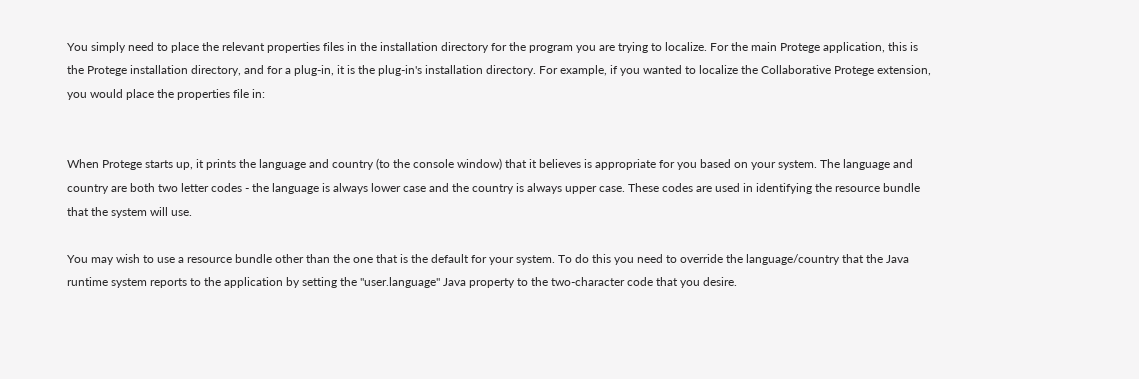You simply need to place the relevant properties files in the installation directory for the program you are trying to localize. For the main Protege application, this is the Protege installation directory, and for a plug-in, it is the plug-in's installation directory. For example, if you wanted to localize the Collaborative Protege extension, you would place the properties file in:


When Protege starts up, it prints the language and country (to the console window) that it believes is appropriate for you based on your system. The language and country are both two letter codes - the language is always lower case and the country is always upper case. These codes are used in identifying the resource bundle that the system will use.

You may wish to use a resource bundle other than the one that is the default for your system. To do this you need to override the language/country that the Java runtime system reports to the application by setting the "user.language" Java property to the two-character code that you desire.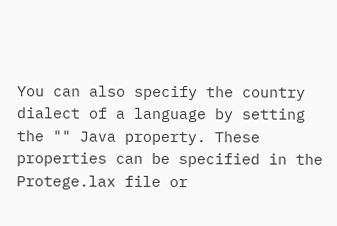You can also specify the country dialect of a language by setting the "" Java property. These properties can be specified in the Protege.lax file or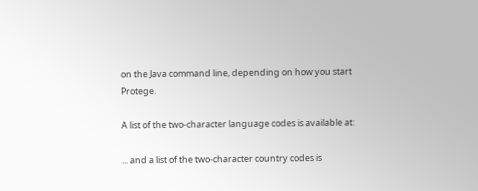on the Java command line, depending on how you start Protege.

A list of the two-character language codes is available at:

... and a list of the two-character country codes is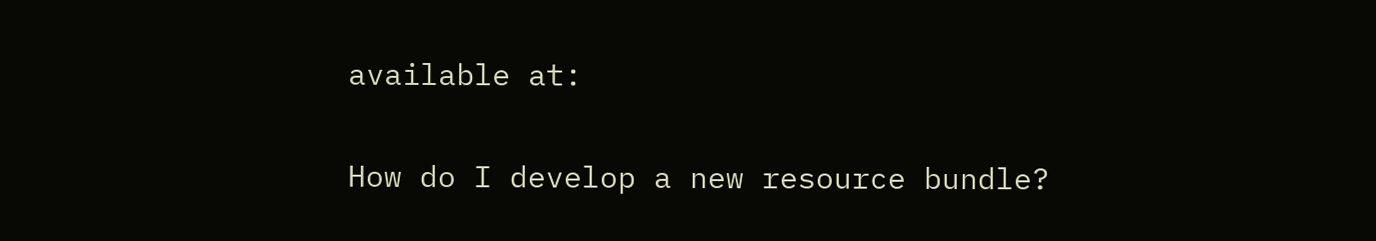available at:

How do I develop a new resource bundle?